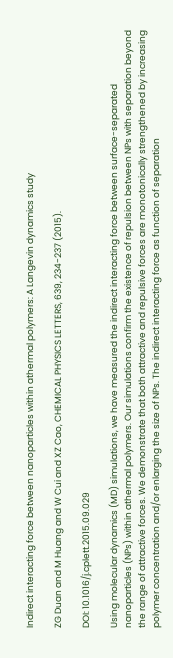Indirect interacting force between nanoparticles within athermal polymers: A Langevin dynamics study

ZG Duan and M Huang and W Cui and XZ Cao, CHEMICAL PHYSICS LETTERS, 639, 234-237 (2015).

DOI: 10.1016/j.cplett.2015.09.029

Using molecular dynamics (MD) simulations, we have measured the indirect interacting force between surface-separated nanoparticles (NPs) within athermal polymers. Our simulations confirm the existence of repulsion between NPs with separation beyond the range of attractive forces. We demonstrate that both attractive and repulsive forces are monotonically strengthened by increasing polymer concentration and/or enlarging the size of NPs. The indirect interacting force as function of separation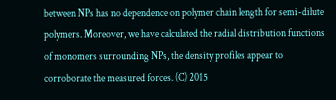between NPs has no dependence on polymer chain length for semi-dilute polymers. Moreover, we have calculated the radial distribution functions of monomers surrounding NPs, the density profiles appear to corroborate the measured forces. (C) 2015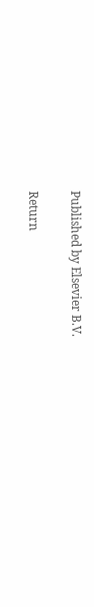Published by Elsevier B.V.

Return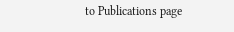to Publications page